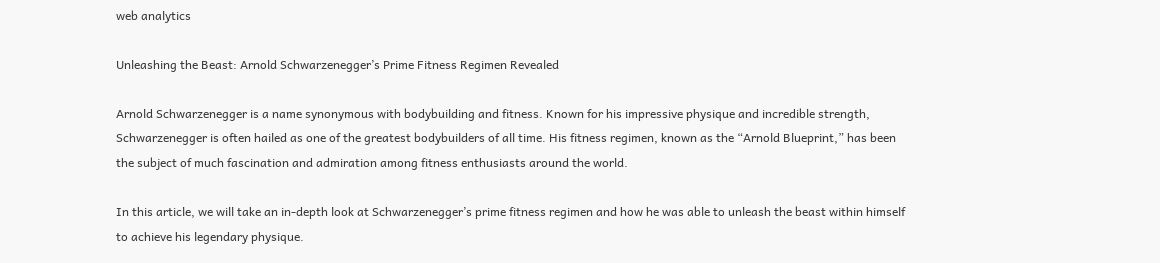web analytics

Unleashing the Beast: Arnold Schwarzenegger’s Prime Fitness Regimen Revealed

Arnold Schwarzenegger is a name synonymous with bodybuilding and fitness. Known for his impressive physique and incredible strength, Schwarzenegger is often hailed as one of the greatest bodybuilders of all time. His fitness regimen, known as the “Arnold Blueprint,” has been the subject of much fascination and admiration among fitness enthusiasts around the world.

In this article, we will take an in-depth look at Schwarzenegger’s prime fitness regimen and how he was able to unleash the beast within himself to achieve his legendary physique.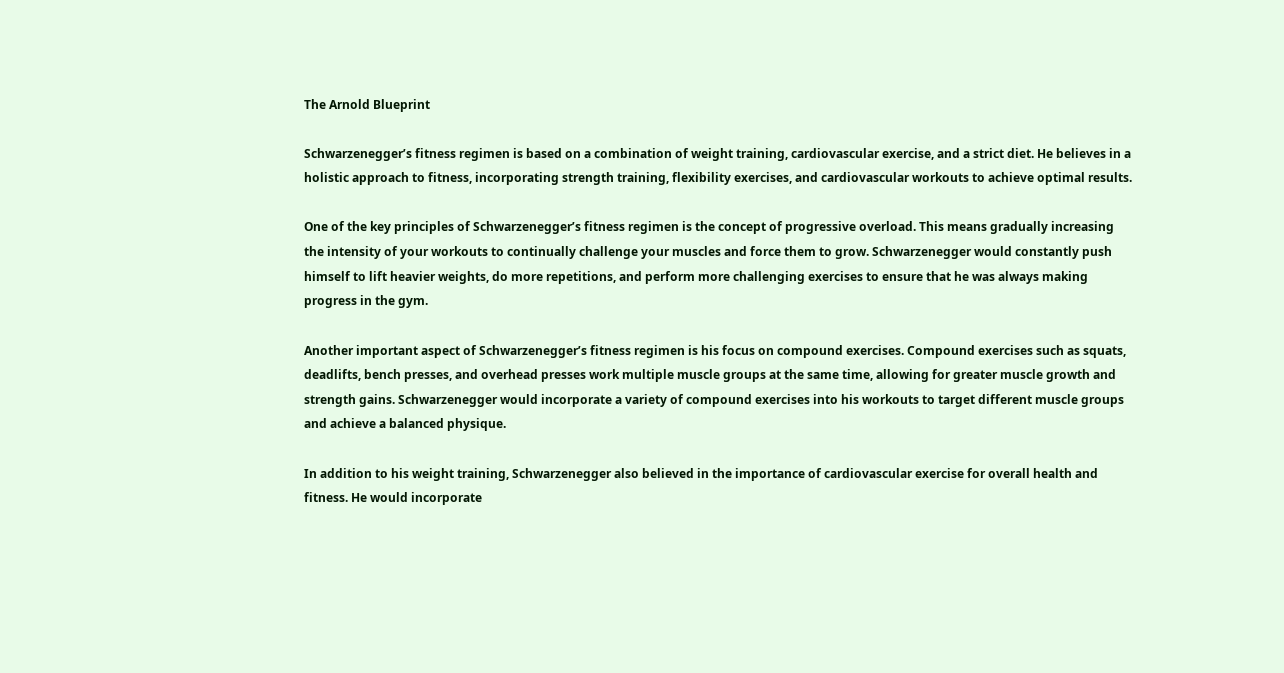The Arnold Blueprint

Schwarzenegger’s fitness regimen is based on a combination of weight training, cardiovascular exercise, and a strict diet. He believes in a holistic approach to fitness, incorporating strength training, flexibility exercises, and cardiovascular workouts to achieve optimal results.

One of the key principles of Schwarzenegger’s fitness regimen is the concept of progressive overload. This means gradually increasing the intensity of your workouts to continually challenge your muscles and force them to grow. Schwarzenegger would constantly push himself to lift heavier weights, do more repetitions, and perform more challenging exercises to ensure that he was always making progress in the gym.

Another important aspect of Schwarzenegger’s fitness regimen is his focus on compound exercises. Compound exercises such as squats, deadlifts, bench presses, and overhead presses work multiple muscle groups at the same time, allowing for greater muscle growth and strength gains. Schwarzenegger would incorporate a variety of compound exercises into his workouts to target different muscle groups and achieve a balanced physique.

In addition to his weight training, Schwarzenegger also believed in the importance of cardiovascular exercise for overall health and fitness. He would incorporate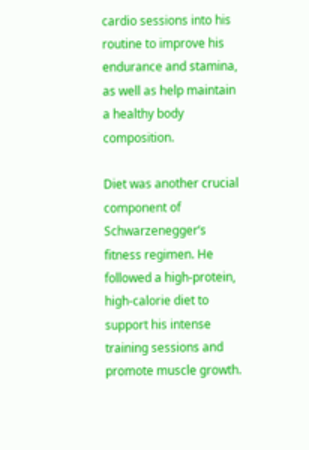cardio sessions into his routine to improve his endurance and stamina, as well as help maintain a healthy body composition.

Diet was another crucial component of Schwarzenegger’s fitness regimen. He followed a high-protein, high-calorie diet to support his intense training sessions and promote muscle growth.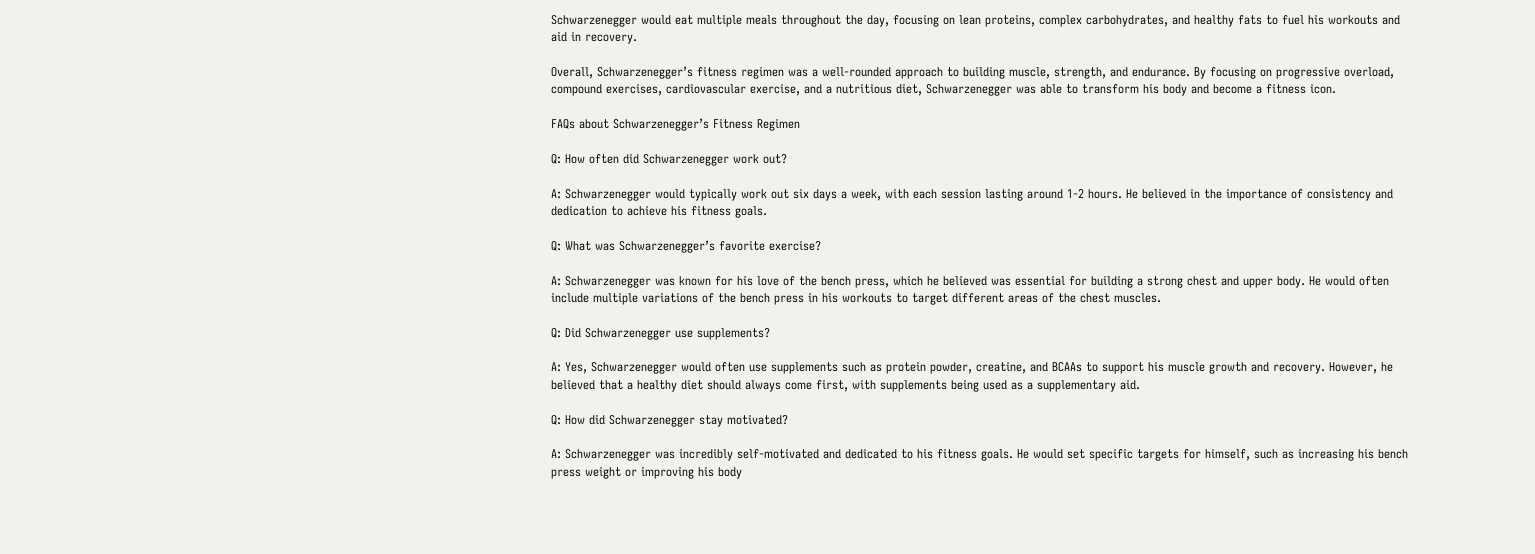Schwarzenegger would eat multiple meals throughout the day, focusing on lean proteins, complex carbohydrates, and healthy fats to fuel his workouts and aid in recovery.

Overall, Schwarzenegger’s fitness regimen was a well-rounded approach to building muscle, strength, and endurance. By focusing on progressive overload, compound exercises, cardiovascular exercise, and a nutritious diet, Schwarzenegger was able to transform his body and become a fitness icon.

FAQs about Schwarzenegger’s Fitness Regimen

Q: How often did Schwarzenegger work out?

A: Schwarzenegger would typically work out six days a week, with each session lasting around 1-2 hours. He believed in the importance of consistency and dedication to achieve his fitness goals.

Q: What was Schwarzenegger’s favorite exercise?

A: Schwarzenegger was known for his love of the bench press, which he believed was essential for building a strong chest and upper body. He would often include multiple variations of the bench press in his workouts to target different areas of the chest muscles.

Q: Did Schwarzenegger use supplements?

A: Yes, Schwarzenegger would often use supplements such as protein powder, creatine, and BCAAs to support his muscle growth and recovery. However, he believed that a healthy diet should always come first, with supplements being used as a supplementary aid.

Q: How did Schwarzenegger stay motivated?

A: Schwarzenegger was incredibly self-motivated and dedicated to his fitness goals. He would set specific targets for himself, such as increasing his bench press weight or improving his body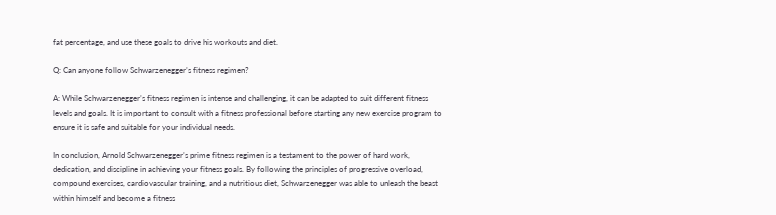fat percentage, and use these goals to drive his workouts and diet.

Q: Can anyone follow Schwarzenegger’s fitness regimen?

A: While Schwarzenegger’s fitness regimen is intense and challenging, it can be adapted to suit different fitness levels and goals. It is important to consult with a fitness professional before starting any new exercise program to ensure it is safe and suitable for your individual needs.

In conclusion, Arnold Schwarzenegger’s prime fitness regimen is a testament to the power of hard work, dedication, and discipline in achieving your fitness goals. By following the principles of progressive overload, compound exercises, cardiovascular training, and a nutritious diet, Schwarzenegger was able to unleash the beast within himself and become a fitness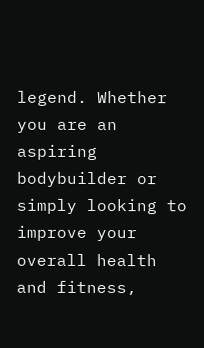legend. Whether you are an aspiring bodybuilder or simply looking to improve your overall health and fitness,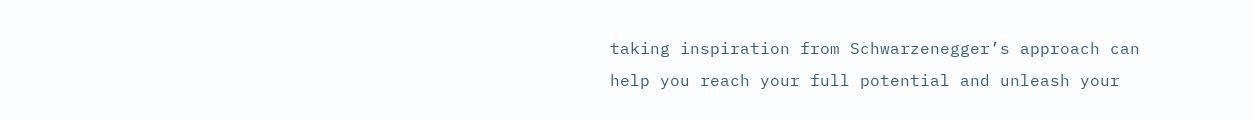taking inspiration from Schwarzenegger’s approach can help you reach your full potential and unleash your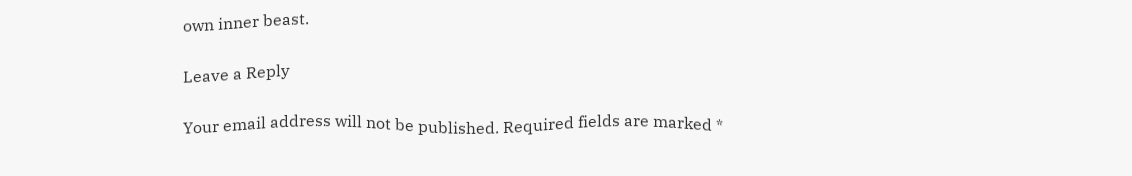own inner beast.

Leave a Reply

Your email address will not be published. Required fields are marked *